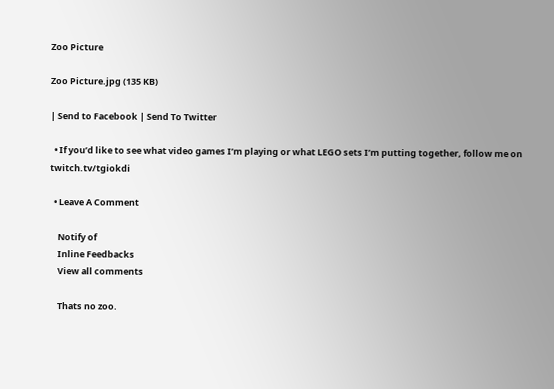Zoo Picture

Zoo Picture.jpg (135 KB)

| Send to Facebook | Send To Twitter

  • If you’d like to see what video games I’m playing or what LEGO sets I’m putting together, follow me on twitch.tv/tgiokdi

  • Leave A Comment

    Notify of
    Inline Feedbacks
    View all comments

    Thats no zoo.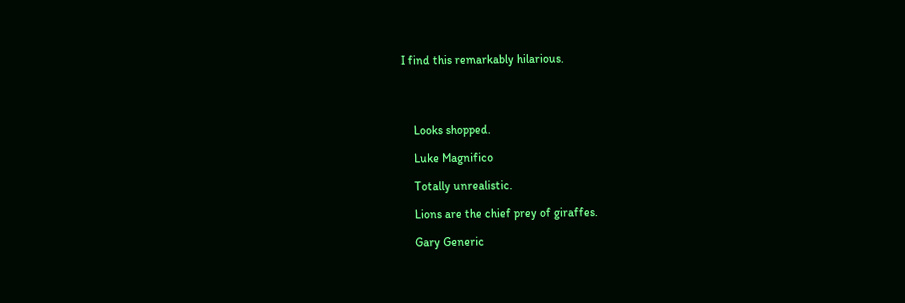I find this remarkably hilarious.




    Looks shopped.

    Luke Magnifico

    Totally unrealistic.

    Lions are the chief prey of giraffes.

    Gary Generic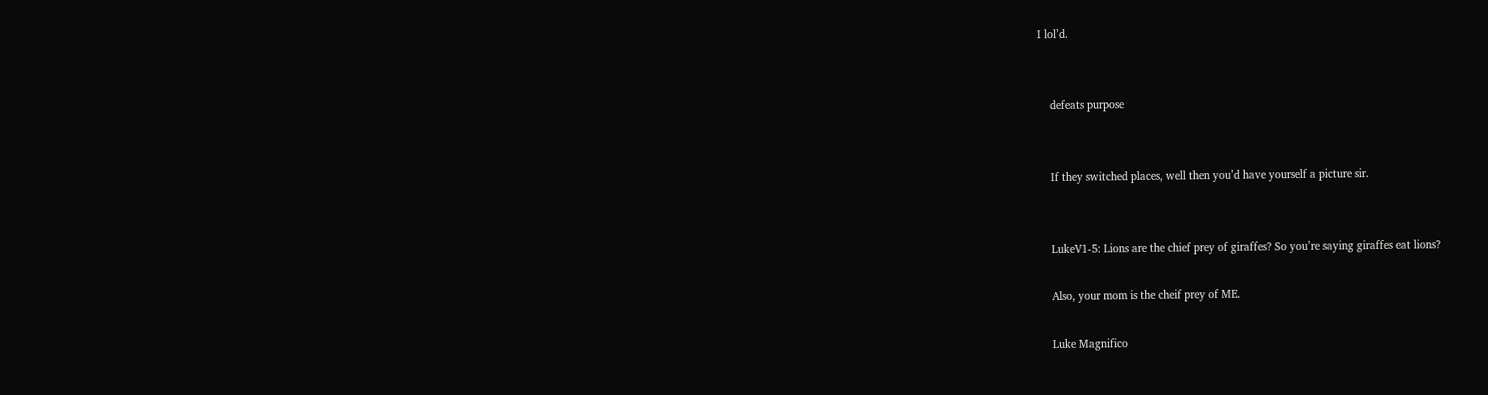I lol’d.


    defeats purpose


    If they switched places, well then you’d have yourself a picture sir.


    LukeV1-5: Lions are the chief prey of giraffes? So you’re saying giraffes eat lions?

    Also, your mom is the cheif prey of ME.

    Luke Magnifico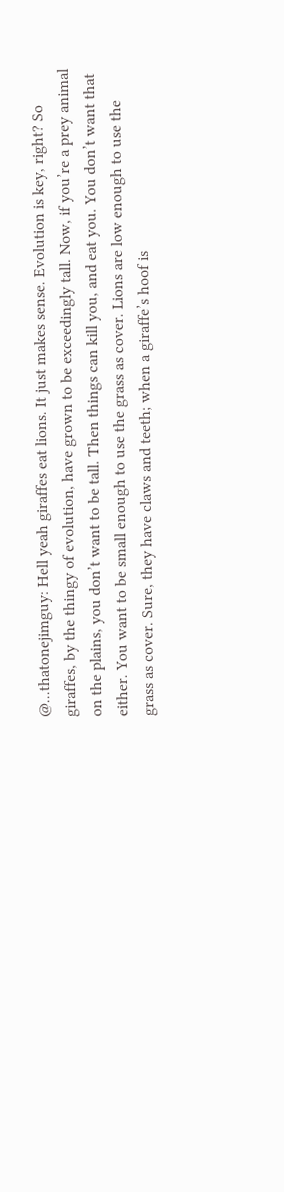@...thatonejimguy: Hell yeah giraffes eat lions. It just makes sense. Evolution is key, right? So giraffes, by the thingy of evolution, have grown to be exceedingly tall. Now, if you’re a prey animal on the plains, you don’t want to be tall. Then things can kill you, and eat you. You don’t want that either. You want to be small enough to use the grass as cover. Lions are low enough to use the grass as cover. Sure, they have claws and teeth; when a giraffe’s hoof is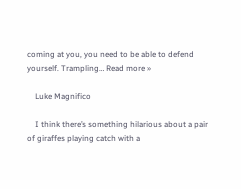coming at you, you need to be able to defend yourself. Trampling… Read more »

    Luke Magnifico

    I think there’s something hilarious about a pair of giraffes playing catch with a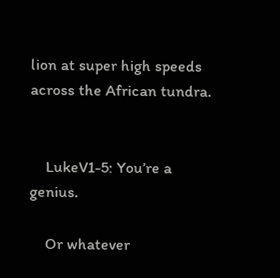lion at super high speeds across the African tundra.


    LukeV1-5: You’re a genius.

    Or whatever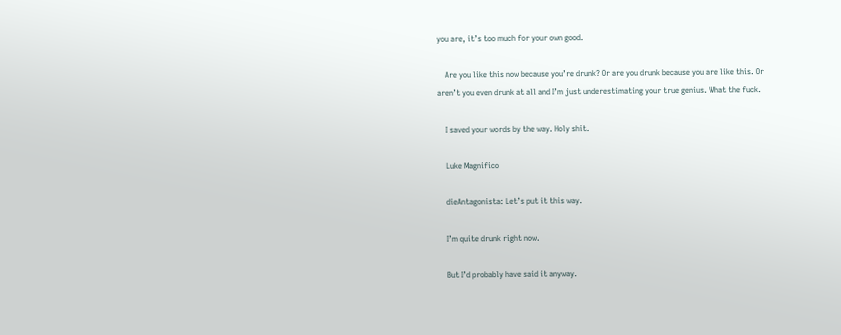you are, it’s too much for your own good.

    Are you like this now because you’re drunk? Or are you drunk because you are like this. Or aren’t you even drunk at all and I’m just underestimating your true genius. What the fuck.

    I saved your words by the way. Holy shit.

    Luke Magnifico

    dieAntagonista: Let’s put it this way.

    I’m quite drunk right now.

    But I’d probably have said it anyway.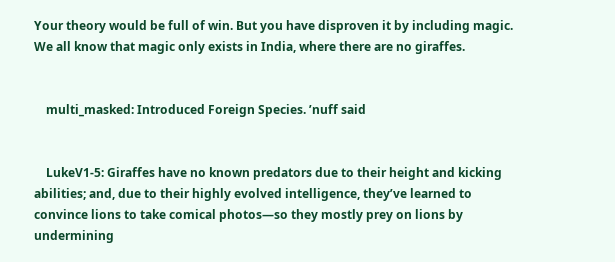Your theory would be full of win. But you have disproven it by including magic. We all know that magic only exists in India, where there are no giraffes.


    multi_masked: Introduced Foreign Species. ’nuff said


    LukeV1-5: Giraffes have no known predators due to their height and kicking abilities; and, due to their highly evolved intelligence, they’ve learned to convince lions to take comical photos—so they mostly prey on lions by undermining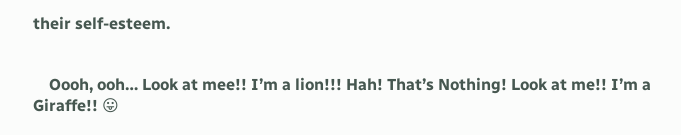their self-esteem.


    Oooh, ooh… Look at mee!! I’m a lion!!! Hah! That’s Nothing! Look at me!! I’m a Giraffe!! 😛